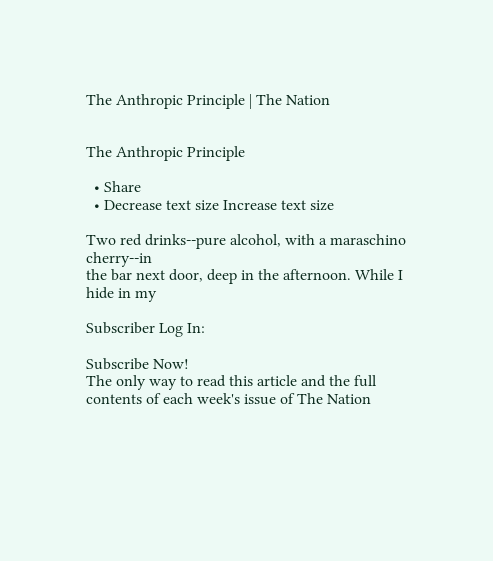The Anthropic Principle | The Nation


The Anthropic Principle

  • Share
  • Decrease text size Increase text size

Two red drinks--pure alcohol, with a maraschino cherry--in
the bar next door, deep in the afternoon. While I hide in my

Subscriber Log In:

Subscribe Now!
The only way to read this article and the full contents of each week's issue of The Nation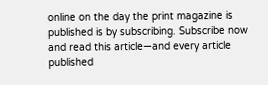online on the day the print magazine is published is by subscribing. Subscribe now and read this article—and every article published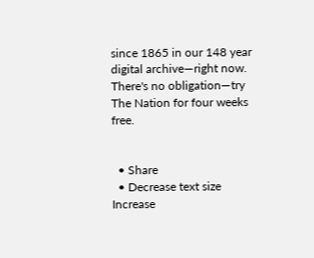since 1865 in our 148 year digital archive—right now.
There's no obligation—try The Nation for four weeks free.


  • Share
  • Decrease text size Increase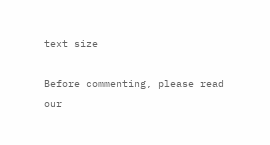text size

Before commenting, please read our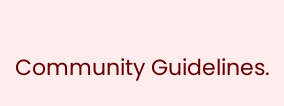Community Guidelines.